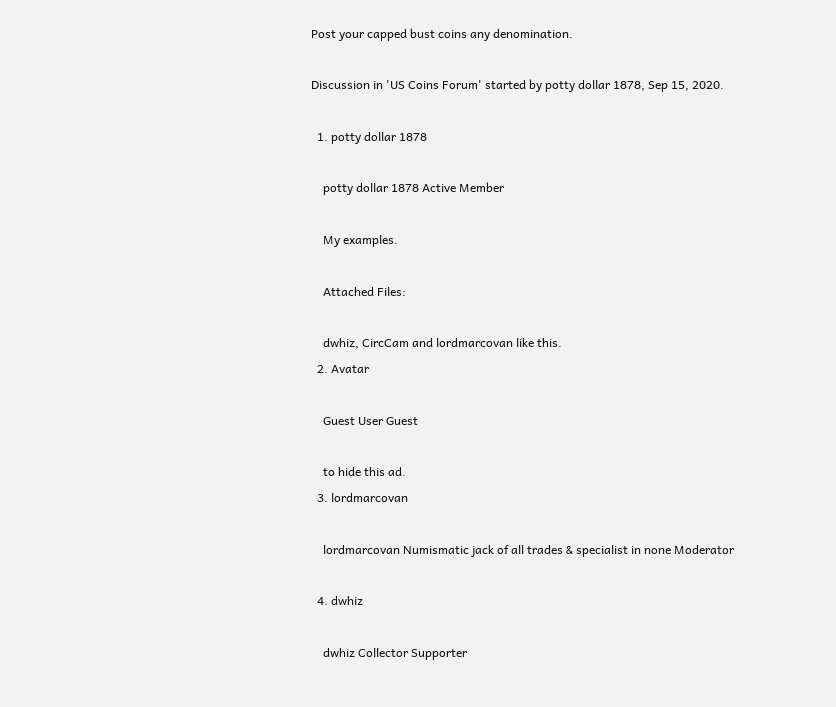Post your capped bust coins any denomination.

Discussion in 'US Coins Forum' started by potty dollar 1878, Sep 15, 2020.

  1. potty dollar 1878

    potty dollar 1878 Active Member

    My examples.

    Attached Files:

    dwhiz, CircCam and lordmarcovan like this.
  2. Avatar

    Guest User Guest

    to hide this ad.
  3. lordmarcovan

    lordmarcovan Numismatic jack of all trades & specialist in none Moderator

  4. dwhiz

    dwhiz Collector Supporter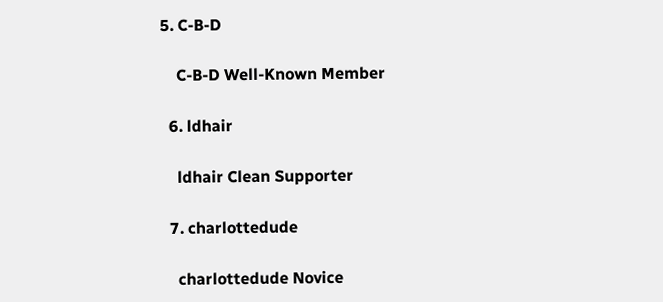5. C-B-D

    C-B-D Well-Known Member

  6. ldhair

    ldhair Clean Supporter

  7. charlottedude

    charlottedude Novice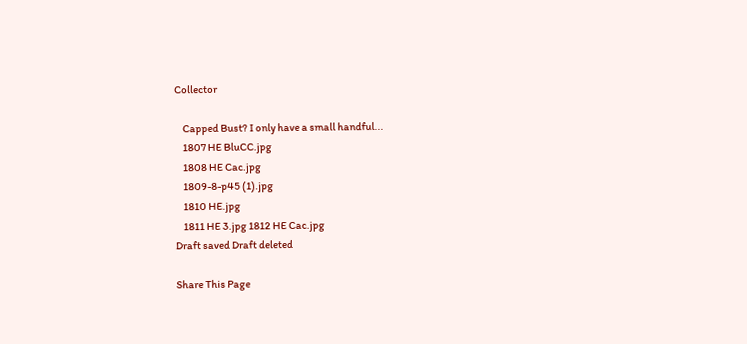Collector

    Capped Bust? I only have a small handful...
    1807 HE BluCC.jpg
    1808 HE Cac.jpg
    1809-8-p45 (1).jpg
    1810 HE.jpg
    1811 HE 3.jpg 1812 HE Cac.jpg
Draft saved Draft deleted

Share This Page